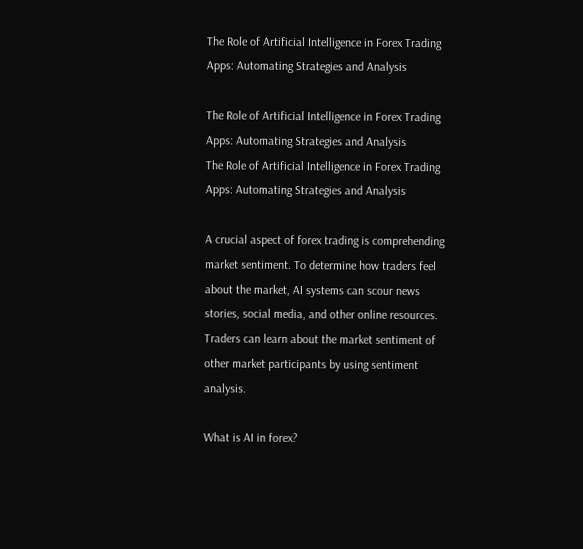The Role of Artificial Intelligence in Forex Trading Apps: Automating Strategies and Analysis

The Role of Artificial Intelligence in Forex Trading Apps: Automating Strategies and Analysis
The Role of Artificial Intelligence in Forex Trading Apps: Automating Strategies and Analysis

A crucial aspect of forex trading is comprehending market sentiment. To determine how traders feel about the market, AI systems can scour news stories, social media, and other online resources. Traders can learn about the market sentiment of other market participants by using sentiment analysis.

What is AI in forex?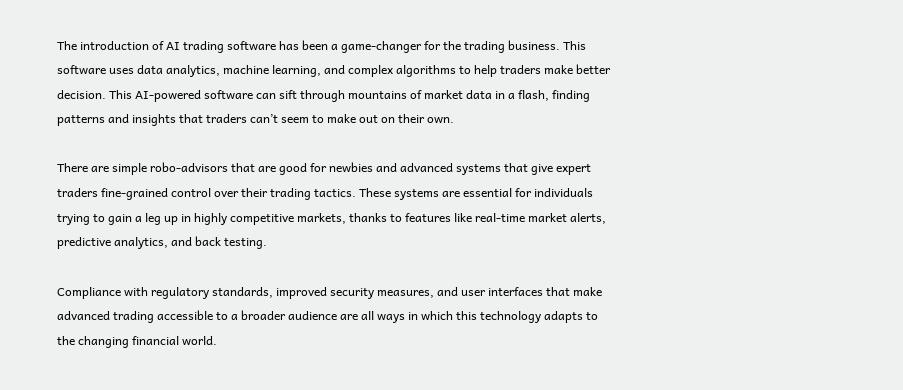The introduction of AI trading software has been a game-changer for the trading business. This software uses data analytics, machine learning, and complex algorithms to help traders make better decision. This AI-powered software can sift through mountains of market data in a flash, finding patterns and insights that traders can’t seem to make out on their own.

There are simple robo-advisors that are good for newbies and advanced systems that give expert traders fine-grained control over their trading tactics. These systems are essential for individuals trying to gain a leg up in highly competitive markets, thanks to features like real-time market alerts, predictive analytics, and back testing.

Compliance with regulatory standards, improved security measures, and user interfaces that make advanced trading accessible to a broader audience are all ways in which this technology adapts to the changing financial world.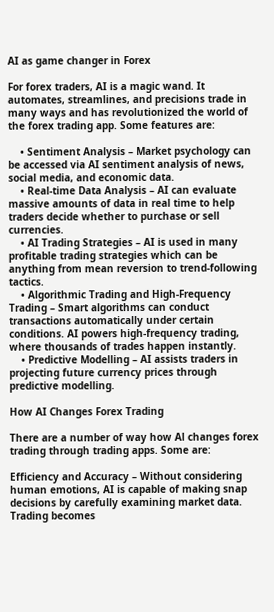AI as game changer in Forex

For forex traders, AI is a magic wand. It automates, streamlines, and precisions trade in many ways and has revolutionized the world of the forex trading app. Some features are:

    • Sentiment Analysis – Market psychology can be accessed via AI sentiment analysis of news, social media, and economic data.
    • Real-time Data Analysis – AI can evaluate massive amounts of data in real time to help traders decide whether to purchase or sell currencies.
    • AI Trading Strategies – AI is used in many profitable trading strategies which can be anything from mean reversion to trend-following tactics.
    • Algorithmic Trading and High-Frequency Trading – Smart algorithms can conduct transactions automatically under certain conditions. AI powers high-frequency trading, where thousands of trades happen instantly.
    • Predictive Modelling – AI assists traders in projecting future currency prices through predictive modelling.

How AI Changes Forex Trading

There are a number of way how Al changes forex trading through trading apps. Some are:

Efficiency and Accuracy – Without considering human emotions, AI is capable of making snap decisions by carefully examining market data. Trading becomes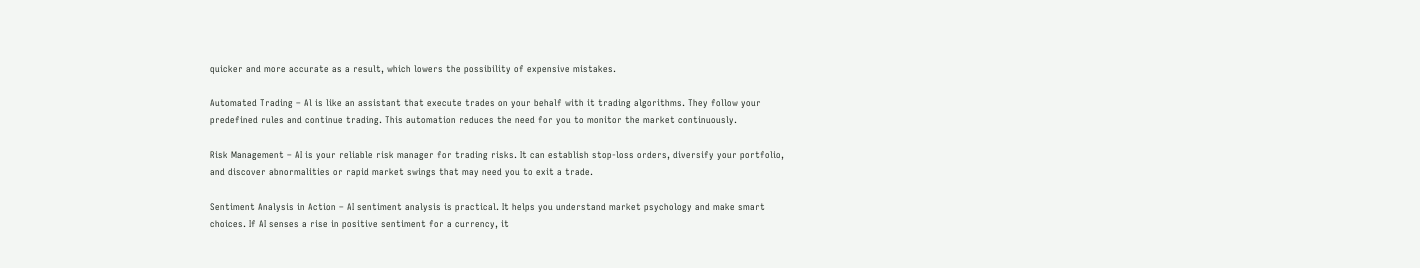quicker and more accurate as a result, which lowers the possibility of expensive mistakes.

Automated Trading – Al is like an assistant that execute trades on your behalf with it trading algorithms. They follow your predefined rules and continue trading. This automation reduces the need for you to monitor the market continuously.

Risk Management – AI is your reliable risk manager for trading risks. It can establish stop-loss orders, diversify your portfolio, and discover abnormalities or rapid market swings that may need you to exit a trade.

Sentiment Analysis in Action – AI sentiment analysis is practical. It helps you understand market psychology and make smart choices. If AI senses a rise in positive sentiment for a currency, it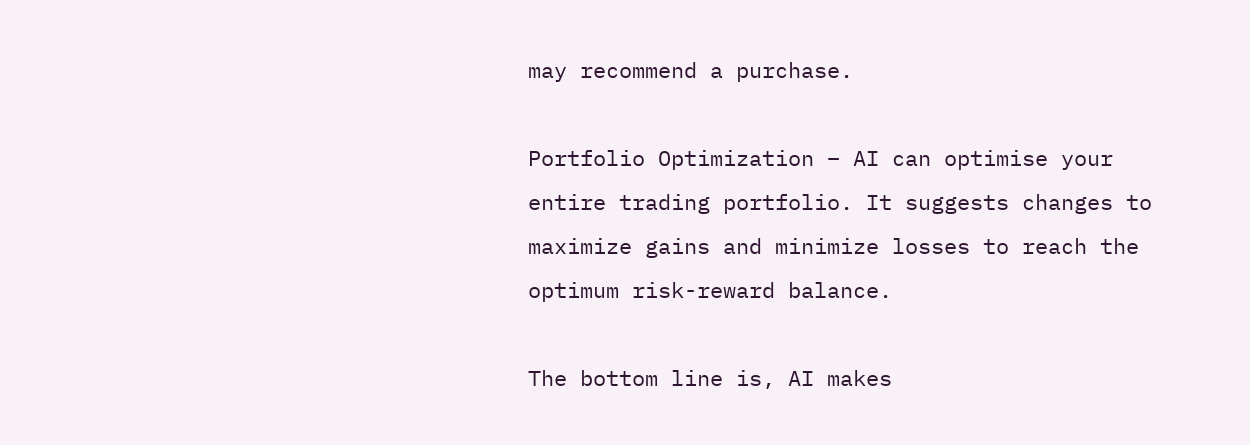may recommend a purchase.

Portfolio Optimization – AI can optimise your entire trading portfolio. It suggests changes to maximize gains and minimize losses to reach the optimum risk-reward balance.

The bottom line is, AI makes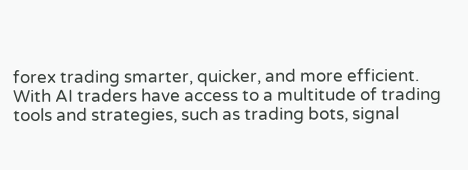forex trading smarter, quicker, and more efficient. With AI traders have access to a multitude of trading tools and strategies, such as trading bots, signal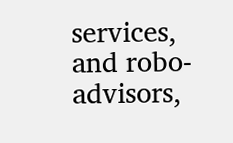services, and robo-advisors,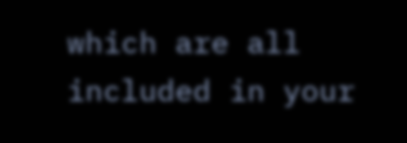which are all included in your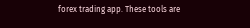forex trading app. These tools are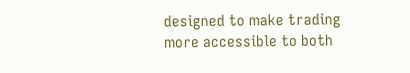designed to make trading more accessible to both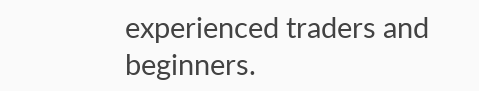experienced traders and beginners.